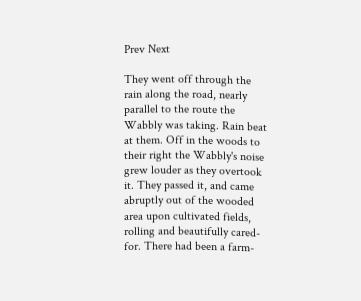Prev Next

They went off through the rain along the road, nearly parallel to the route the Wabbly was taking. Rain beat at them. Off in the woods to their right the Wabbly's noise grew louder as they overtook it. They passed it, and came abruptly out of the wooded area upon cultivated fields, rolling and beautifully cared-for. There had been a farm-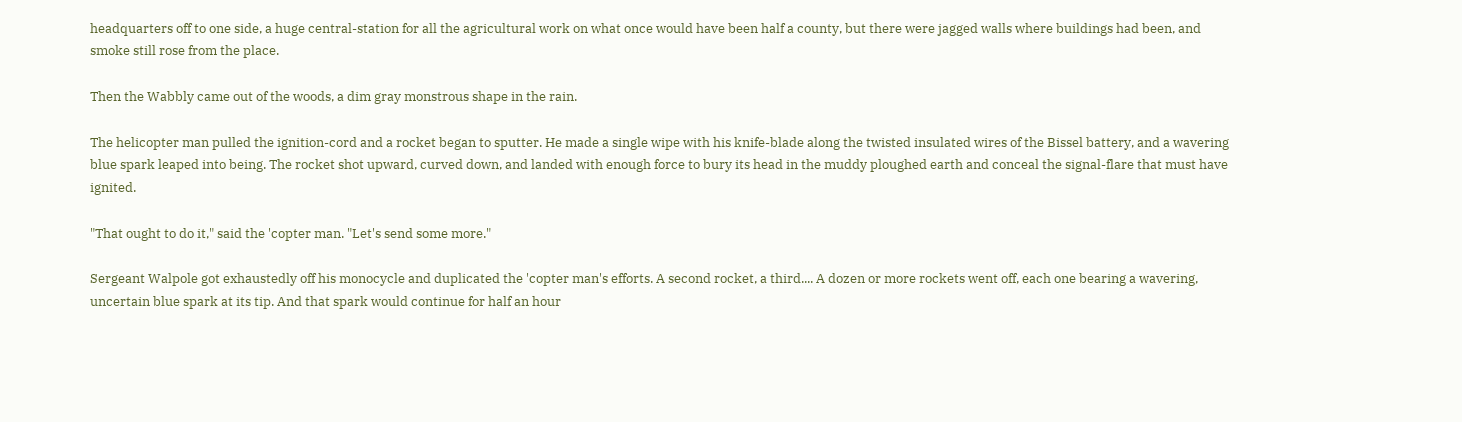headquarters off to one side, a huge central-station for all the agricultural work on what once would have been half a county, but there were jagged walls where buildings had been, and smoke still rose from the place.

Then the Wabbly came out of the woods, a dim gray monstrous shape in the rain.

The helicopter man pulled the ignition-cord and a rocket began to sputter. He made a single wipe with his knife-blade along the twisted insulated wires of the Bissel battery, and a wavering blue spark leaped into being. The rocket shot upward, curved down, and landed with enough force to bury its head in the muddy ploughed earth and conceal the signal-flare that must have ignited.

"That ought to do it," said the 'copter man. "Let's send some more."

Sergeant Walpole got exhaustedly off his monocycle and duplicated the 'copter man's efforts. A second rocket, a third.... A dozen or more rockets went off, each one bearing a wavering, uncertain blue spark at its tip. And that spark would continue for half an hour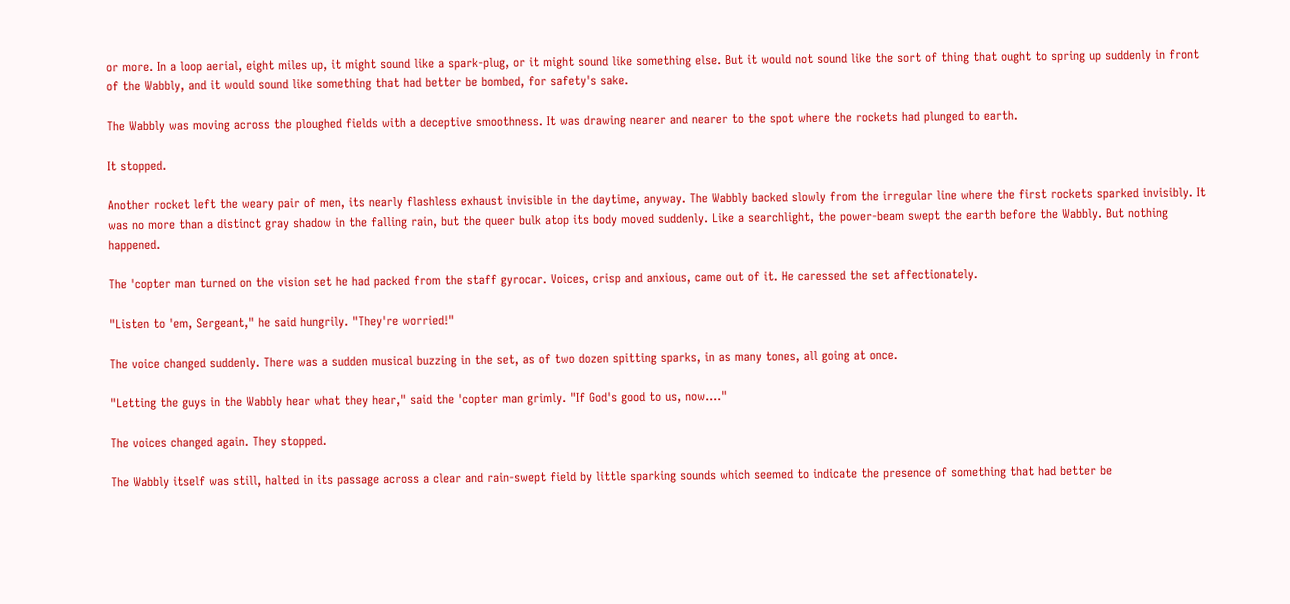or more. In a loop aerial, eight miles up, it might sound like a spark-plug, or it might sound like something else. But it would not sound like the sort of thing that ought to spring up suddenly in front of the Wabbly, and it would sound like something that had better be bombed, for safety's sake.

The Wabbly was moving across the ploughed fields with a deceptive smoothness. It was drawing nearer and nearer to the spot where the rockets had plunged to earth.

It stopped.

Another rocket left the weary pair of men, its nearly flashless exhaust invisible in the daytime, anyway. The Wabbly backed slowly from the irregular line where the first rockets sparked invisibly. It was no more than a distinct gray shadow in the falling rain, but the queer bulk atop its body moved suddenly. Like a searchlight, the power-beam swept the earth before the Wabbly. But nothing happened.

The 'copter man turned on the vision set he had packed from the staff gyrocar. Voices, crisp and anxious, came out of it. He caressed the set affectionately.

"Listen to 'em, Sergeant," he said hungrily. "They're worried!"

The voice changed suddenly. There was a sudden musical buzzing in the set, as of two dozen spitting sparks, in as many tones, all going at once.

"Letting the guys in the Wabbly hear what they hear," said the 'copter man grimly. "If God's good to us, now...."

The voices changed again. They stopped.

The Wabbly itself was still, halted in its passage across a clear and rain-swept field by little sparking sounds which seemed to indicate the presence of something that had better be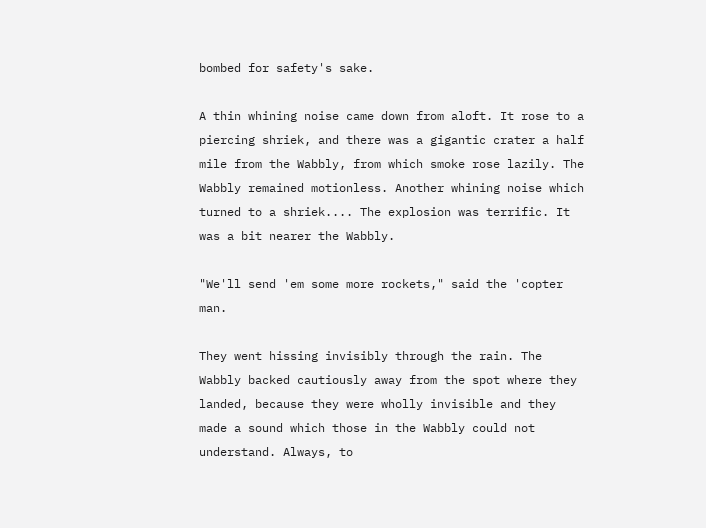bombed for safety's sake.

A thin whining noise came down from aloft. It rose to a piercing shriek, and there was a gigantic crater a half mile from the Wabbly, from which smoke rose lazily. The Wabbly remained motionless. Another whining noise which turned to a shriek.... The explosion was terrific. It was a bit nearer the Wabbly.

"We'll send 'em some more rockets," said the 'copter man.

They went hissing invisibly through the rain. The Wabbly backed cautiously away from the spot where they landed, because they were wholly invisible and they made a sound which those in the Wabbly could not understand. Always, to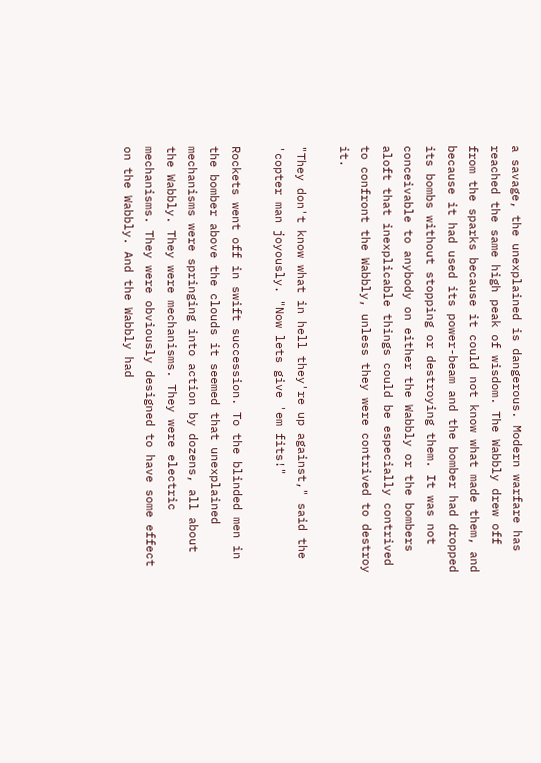a savage, the unexplained is dangerous. Modern warfare has reached the same high peak of wisdom. The Wabbly drew off from the sparks because it could not know what made them, and because it had used its power-beam and the bomber had dropped its bombs without stopping or destroying them. It was not conceivable to anybody on either the Wabbly or the bombers aloft that inexplicable things could be especially contrived to confront the Wabbly, unless they were contrived to destroy it.

"They don't know what in hell they're up against," said the 'copter man joyously. "Now lets give 'em fits!"

Rockets went off in swift succession. To the blinded men in the bomber above the clouds it seemed that unexplained mechanisms were springing into action by dozens, all about the Wabbly. They were mechanisms. They were electric mechanisms. They were obviously designed to have some effect on the Wabbly. And the Wabbly had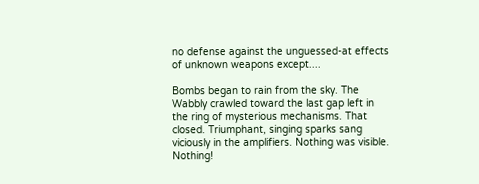no defense against the unguessed-at effects of unknown weapons except....

Bombs began to rain from the sky. The Wabbly crawled toward the last gap left in the ring of mysterious mechanisms. That closed. Triumphant, singing sparks sang viciously in the amplifiers. Nothing was visible. Nothing!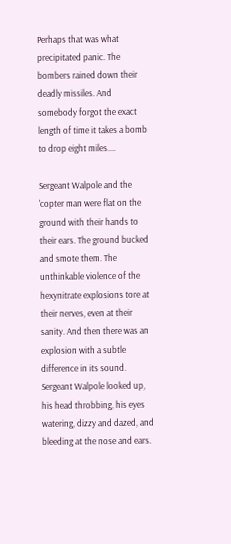Perhaps that was what precipitated panic. The bombers rained down their deadly missiles. And somebody forgot the exact length of time it takes a bomb to drop eight miles....

Sergeant Walpole and the 'copter man were flat on the ground with their hands to their ears. The ground bucked and smote them. The unthinkable violence of the hexynitrate explosions tore at their nerves, even at their sanity. And then there was an explosion with a subtle difference in its sound. Sergeant Walpole looked up, his head throbbing, his eyes watering, dizzy and dazed, and bleeding at the nose and ears.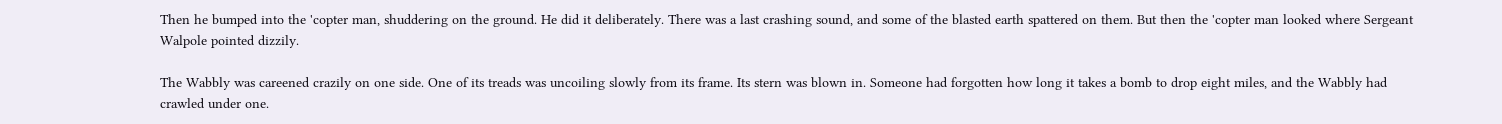Then he bumped into the 'copter man, shuddering on the ground. He did it deliberately. There was a last crashing sound, and some of the blasted earth spattered on them. But then the 'copter man looked where Sergeant Walpole pointed dizzily.

The Wabbly was careened crazily on one side. One of its treads was uncoiling slowly from its frame. Its stern was blown in. Someone had forgotten how long it takes a bomb to drop eight miles, and the Wabbly had crawled under one.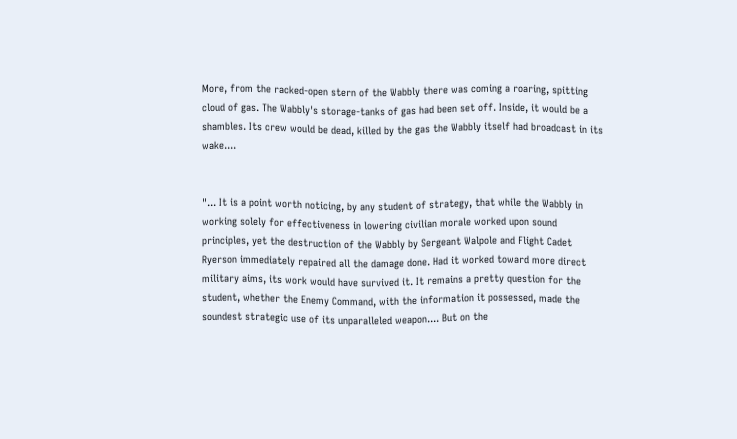More, from the racked-open stern of the Wabbly there was coming a roaring, spitting cloud of gas. The Wabbly's storage-tanks of gas had been set off. Inside, it would be a shambles. Its crew would be dead, killed by the gas the Wabbly itself had broadcast in its wake....


"... It is a point worth noticing, by any student of strategy, that while the Wabbly in working solely for effectiveness in lowering civilian morale worked upon sound principles, yet the destruction of the Wabbly by Sergeant Walpole and Flight Cadet Ryerson immediately repaired all the damage done. Had it worked toward more direct military aims, its work would have survived it. It remains a pretty question for the student, whether the Enemy Command, with the information it possessed, made the soundest strategic use of its unparalleled weapon.... But on the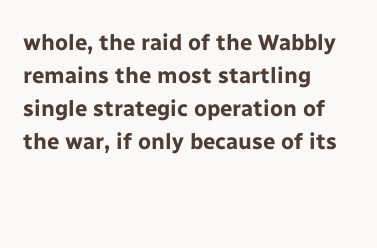whole, the raid of the Wabbly remains the most startling single strategic operation of the war, if only because of its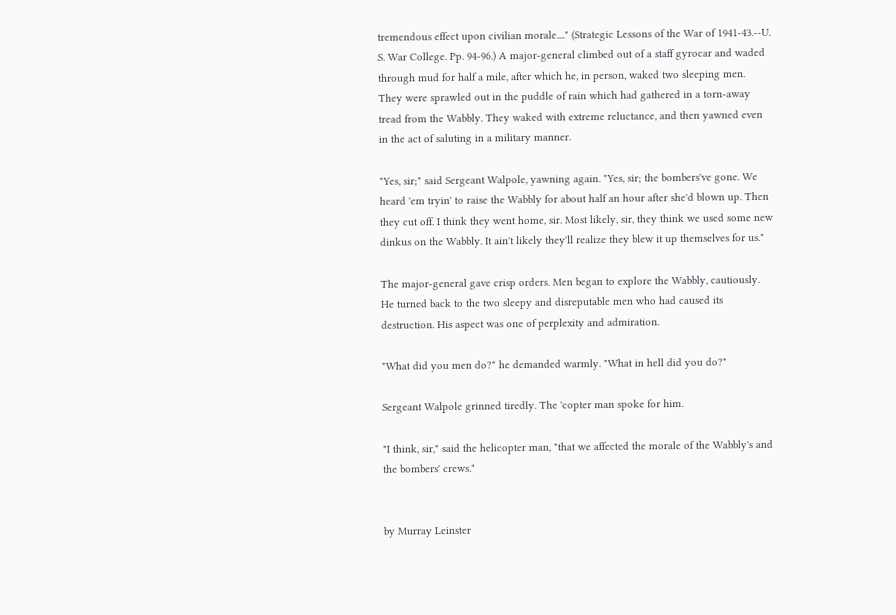tremendous effect upon civilian morale...." (Strategic Lessons of the War of 1941-43.--U. S. War College. Pp. 94-96.) A major-general climbed out of a staff gyrocar and waded through mud for half a mile, after which he, in person, waked two sleeping men. They were sprawled out in the puddle of rain which had gathered in a torn-away tread from the Wabbly. They waked with extreme reluctance, and then yawned even in the act of saluting in a military manner.

"Yes, sir;" said Sergeant Walpole, yawning again. "Yes, sir; the bombers've gone. We heard 'em tryin' to raise the Wabbly for about half an hour after she'd blown up. Then they cut off. I think they went home, sir. Most likely, sir, they think we used some new dinkus on the Wabbly. It ain't likely they'll realize they blew it up themselves for us."

The major-general gave crisp orders. Men began to explore the Wabbly, cautiously. He turned back to the two sleepy and disreputable men who had caused its destruction. His aspect was one of perplexity and admiration.

"What did you men do?" he demanded warmly. "What in hell did you do?"

Sergeant Walpole grinned tiredly. The 'copter man spoke for him.

"I think, sir," said the helicopter man, "that we affected the morale of the Wabbly's and the bombers' crews."


by Murray Leinster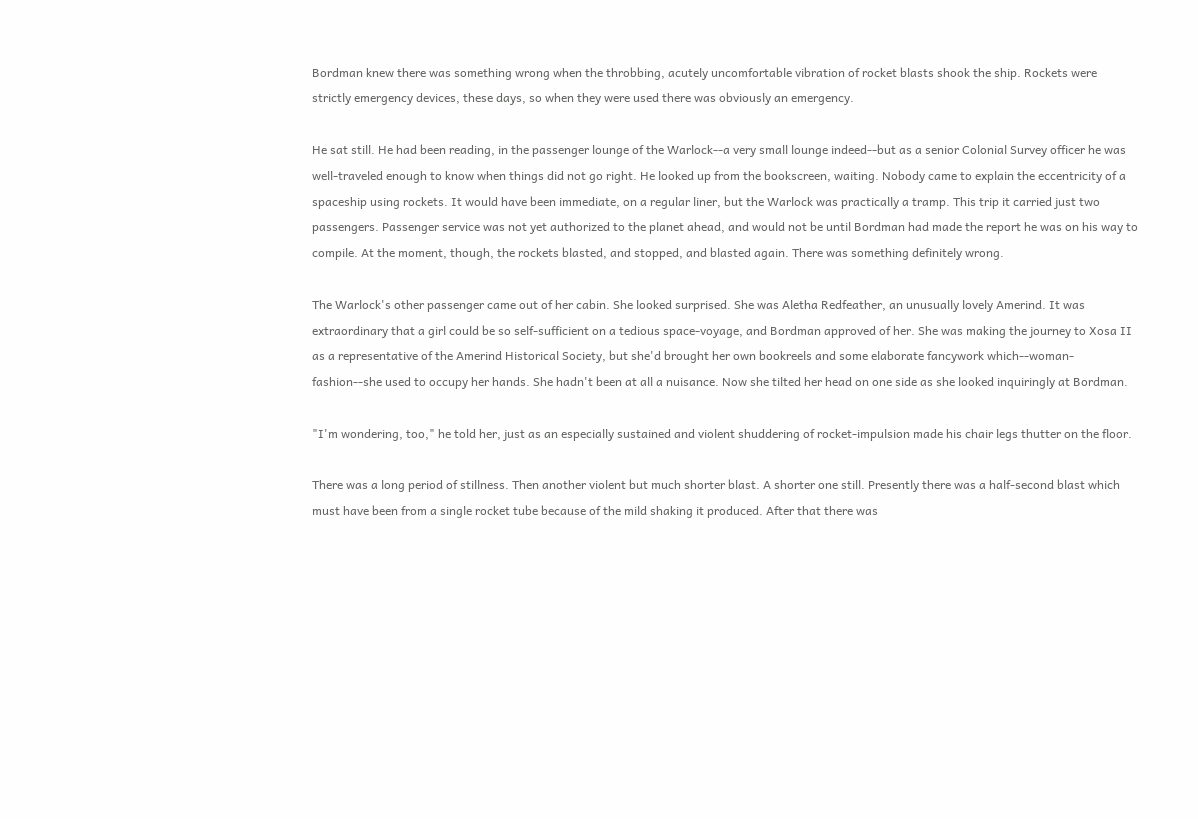Bordman knew there was something wrong when the throbbing, acutely uncomfortable vibration of rocket blasts shook the ship. Rockets were strictly emergency devices, these days, so when they were used there was obviously an emergency.

He sat still. He had been reading, in the passenger lounge of the Warlock--a very small lounge indeed--but as a senior Colonial Survey officer he was well-traveled enough to know when things did not go right. He looked up from the bookscreen, waiting. Nobody came to explain the eccentricity of a spaceship using rockets. It would have been immediate, on a regular liner, but the Warlock was practically a tramp. This trip it carried just two passengers. Passenger service was not yet authorized to the planet ahead, and would not be until Bordman had made the report he was on his way to compile. At the moment, though, the rockets blasted, and stopped, and blasted again. There was something definitely wrong.

The Warlock's other passenger came out of her cabin. She looked surprised. She was Aletha Redfeather, an unusually lovely Amerind. It was extraordinary that a girl could be so self-sufficient on a tedious space-voyage, and Bordman approved of her. She was making the journey to Xosa II as a representative of the Amerind Historical Society, but she'd brought her own bookreels and some elaborate fancywork which--woman-fashion--she used to occupy her hands. She hadn't been at all a nuisance. Now she tilted her head on one side as she looked inquiringly at Bordman.

"I'm wondering, too," he told her, just as an especially sustained and violent shuddering of rocket-impulsion made his chair legs thutter on the floor.

There was a long period of stillness. Then another violent but much shorter blast. A shorter one still. Presently there was a half-second blast which must have been from a single rocket tube because of the mild shaking it produced. After that there was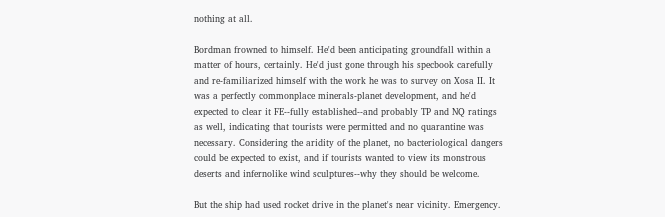nothing at all.

Bordman frowned to himself. He'd been anticipating groundfall within a matter of hours, certainly. He'd just gone through his specbook carefully and re-familiarized himself with the work he was to survey on Xosa II. It was a perfectly commonplace minerals-planet development, and he'd expected to clear it FE--fully established--and probably TP and NQ ratings as well, indicating that tourists were permitted and no quarantine was necessary. Considering the aridity of the planet, no bacteriological dangers could be expected to exist, and if tourists wanted to view its monstrous deserts and infernolike wind sculptures--why they should be welcome.

But the ship had used rocket drive in the planet's near vicinity. Emergency.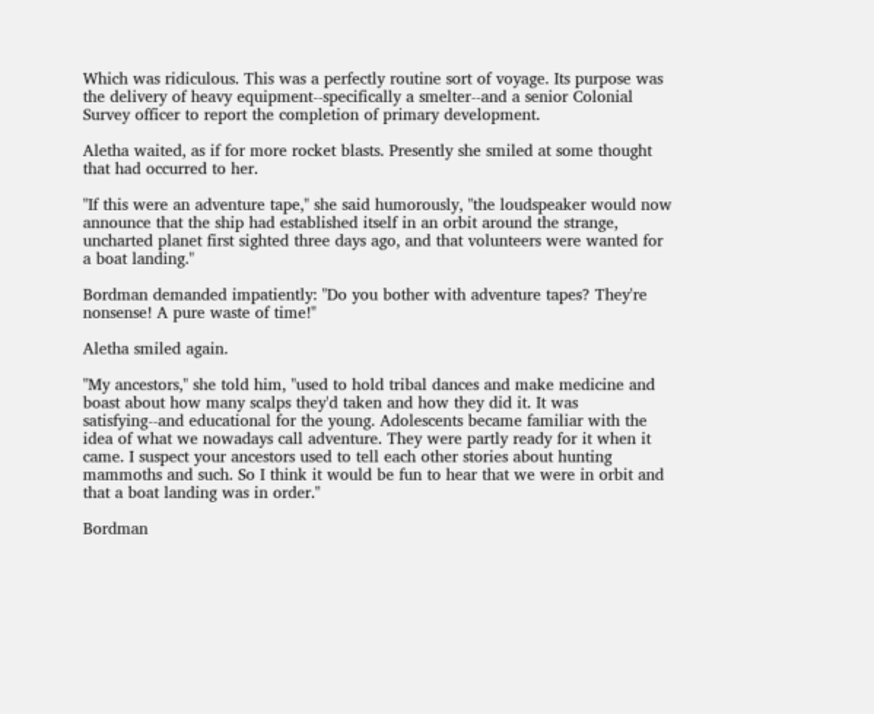Which was ridiculous. This was a perfectly routine sort of voyage. Its purpose was the delivery of heavy equipment--specifically a smelter--and a senior Colonial Survey officer to report the completion of primary development.

Aletha waited, as if for more rocket blasts. Presently she smiled at some thought that had occurred to her.

"If this were an adventure tape," she said humorously, "the loudspeaker would now announce that the ship had established itself in an orbit around the strange, uncharted planet first sighted three days ago, and that volunteers were wanted for a boat landing."

Bordman demanded impatiently: "Do you bother with adventure tapes? They're nonsense! A pure waste of time!"

Aletha smiled again.

"My ancestors," she told him, "used to hold tribal dances and make medicine and boast about how many scalps they'd taken and how they did it. It was satisfying--and educational for the young. Adolescents became familiar with the idea of what we nowadays call adventure. They were partly ready for it when it came. I suspect your ancestors used to tell each other stories about hunting mammoths and such. So I think it would be fun to hear that we were in orbit and that a boat landing was in order."

Bordman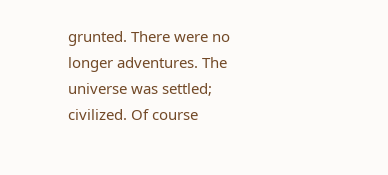grunted. There were no longer adventures. The universe was settled; civilized. Of course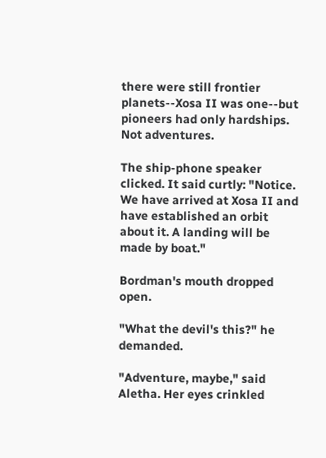there were still frontier planets--Xosa II was one--but pioneers had only hardships. Not adventures.

The ship-phone speaker clicked. It said curtly: "Notice. We have arrived at Xosa II and have established an orbit about it. A landing will be made by boat."

Bordman's mouth dropped open.

"What the devil's this?" he demanded.

"Adventure, maybe," said Aletha. Her eyes crinkled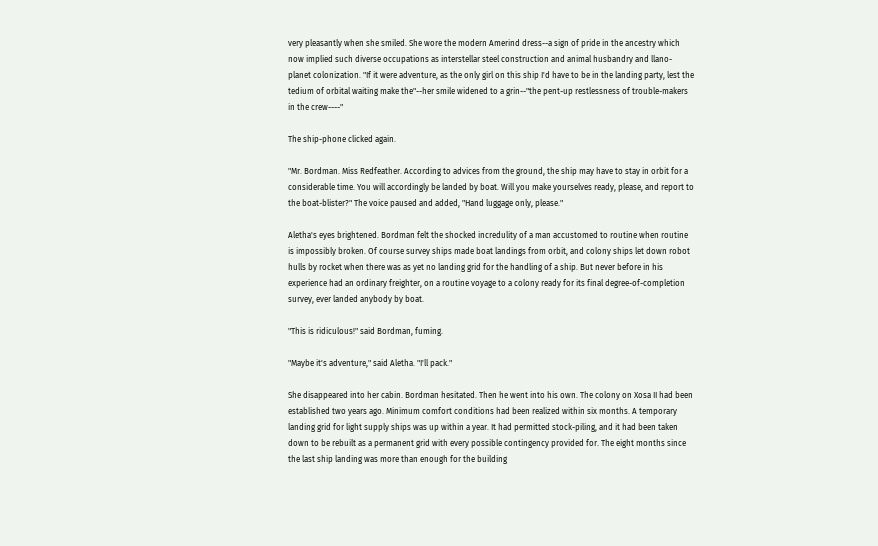very pleasantly when she smiled. She wore the modern Amerind dress--a sign of pride in the ancestry which now implied such diverse occupations as interstellar steel construction and animal husbandry and llano-planet colonization. "If it were adventure, as the only girl on this ship I'd have to be in the landing party, lest the tedium of orbital waiting make the"--her smile widened to a grin--"the pent-up restlessness of trouble-makers in the crew----"

The ship-phone clicked again.

"Mr. Bordman. Miss Redfeather. According to advices from the ground, the ship may have to stay in orbit for a considerable time. You will accordingly be landed by boat. Will you make yourselves ready, please, and report to the boat-blister?" The voice paused and added, "Hand luggage only, please."

Aletha's eyes brightened. Bordman felt the shocked incredulity of a man accustomed to routine when routine is impossibly broken. Of course survey ships made boat landings from orbit, and colony ships let down robot hulls by rocket when there was as yet no landing grid for the handling of a ship. But never before in his experience had an ordinary freighter, on a routine voyage to a colony ready for its final degree-of-completion survey, ever landed anybody by boat.

"This is ridiculous!" said Bordman, fuming.

"Maybe it's adventure," said Aletha. "I'll pack."

She disappeared into her cabin. Bordman hesitated. Then he went into his own. The colony on Xosa II had been established two years ago. Minimum comfort conditions had been realized within six months. A temporary landing grid for light supply ships was up within a year. It had permitted stock-piling, and it had been taken down to be rebuilt as a permanent grid with every possible contingency provided for. The eight months since the last ship landing was more than enough for the building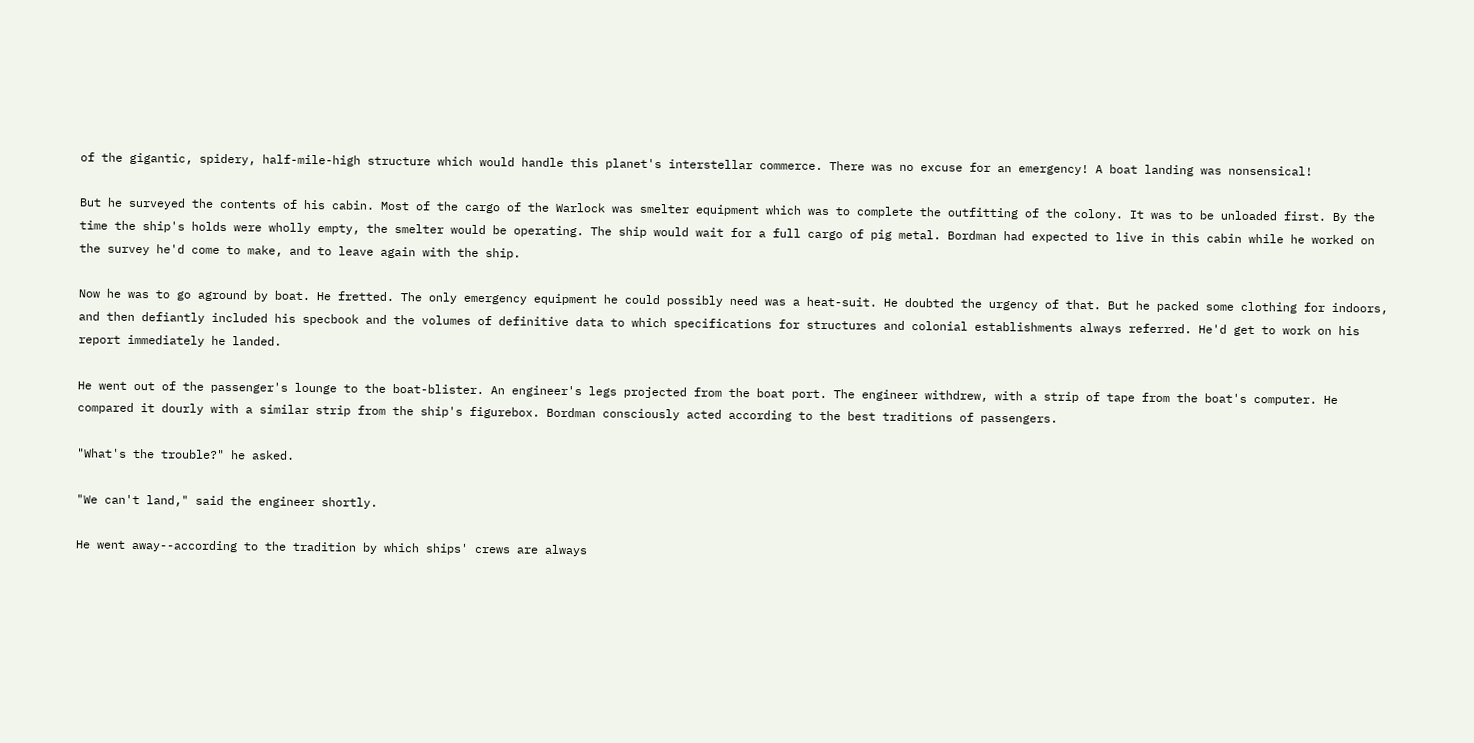of the gigantic, spidery, half-mile-high structure which would handle this planet's interstellar commerce. There was no excuse for an emergency! A boat landing was nonsensical!

But he surveyed the contents of his cabin. Most of the cargo of the Warlock was smelter equipment which was to complete the outfitting of the colony. It was to be unloaded first. By the time the ship's holds were wholly empty, the smelter would be operating. The ship would wait for a full cargo of pig metal. Bordman had expected to live in this cabin while he worked on the survey he'd come to make, and to leave again with the ship.

Now he was to go aground by boat. He fretted. The only emergency equipment he could possibly need was a heat-suit. He doubted the urgency of that. But he packed some clothing for indoors, and then defiantly included his specbook and the volumes of definitive data to which specifications for structures and colonial establishments always referred. He'd get to work on his report immediately he landed.

He went out of the passenger's lounge to the boat-blister. An engineer's legs projected from the boat port. The engineer withdrew, with a strip of tape from the boat's computer. He compared it dourly with a similar strip from the ship's figurebox. Bordman consciously acted according to the best traditions of passengers.

"What's the trouble?" he asked.

"We can't land," said the engineer shortly.

He went away--according to the tradition by which ships' crews are always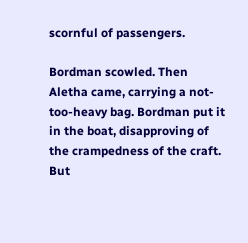scornful of passengers.

Bordman scowled. Then Aletha came, carrying a not-too-heavy bag. Bordman put it in the boat, disapproving of the crampedness of the craft. But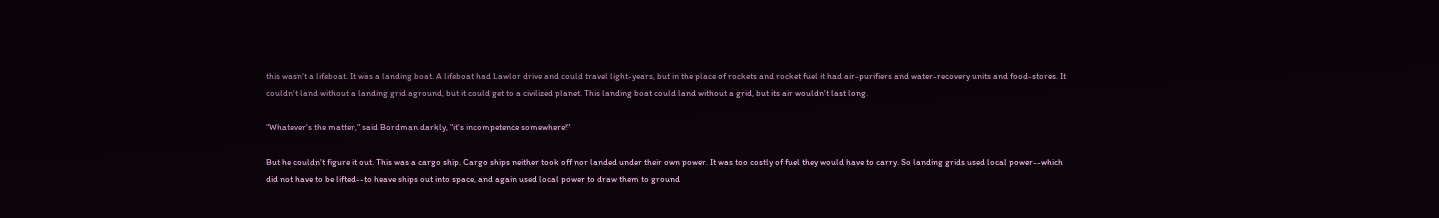this wasn't a lifeboat. It was a landing boat. A lifeboat had Lawlor drive and could travel light-years, but in the place of rockets and rocket fuel it had air-purifiers and water-recovery units and food-stores. It couldn't land without a landing grid aground, but it could get to a civilized planet. This landing boat could land without a grid, but its air wouldn't last long.

"Whatever's the matter," said Bordman darkly, "it's incompetence somewhere!"

But he couldn't figure it out. This was a cargo ship. Cargo ships neither took off nor landed under their own power. It was too costly of fuel they would have to carry. So landing grids used local power--which did not have to be lifted--to heave ships out into space, and again used local power to draw them to ground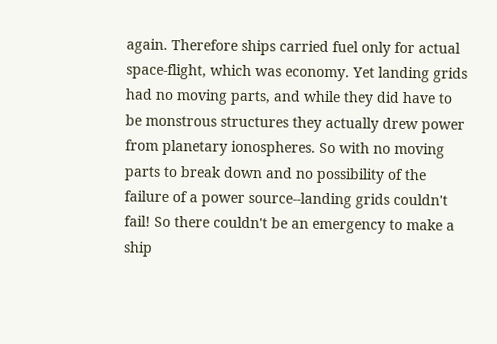again. Therefore ships carried fuel only for actual space-flight, which was economy. Yet landing grids had no moving parts, and while they did have to be monstrous structures they actually drew power from planetary ionospheres. So with no moving parts to break down and no possibility of the failure of a power source--landing grids couldn't fail! So there couldn't be an emergency to make a ship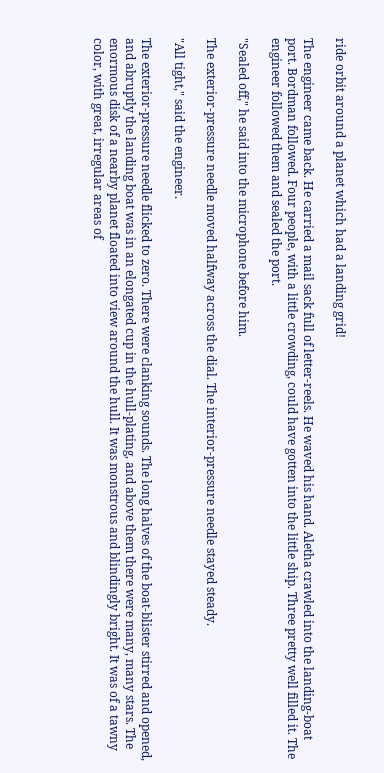ride orbit around a planet which had a landing grid!

The engineer came back. He carried a mail sack full of letter-reels. He waved his hand. Aletha crawled into the landing-boat port. Bordman followed. Four people, with a little crowding, could have gotten into the little ship. Three pretty well filled it. The engineer followed them and sealed the port.

"Sealed off," he said into the microphone before him.

The exterior-pressure needle moved halfway across the dial. The interior-pressure needle stayed steady.

"All tight," said the engineer.

The exterior-pressure needle flicked to zero. There were clanking sounds. The long halves of the boat-blister stirred and opened, and abruptly the landing boat was in an elongated cup in the hull-plating, and above them there were many, many stars. The enormous disk of a nearby planet floated into view around the hull. It was monstrous and blindingly bright. It was of a tawny color, with great, irregular areas of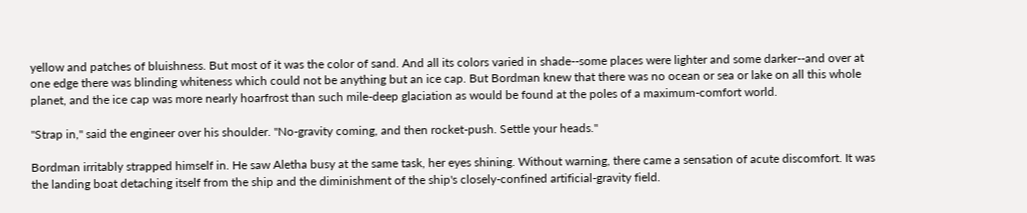yellow and patches of bluishness. But most of it was the color of sand. And all its colors varied in shade--some places were lighter and some darker--and over at one edge there was blinding whiteness which could not be anything but an ice cap. But Bordman knew that there was no ocean or sea or lake on all this whole planet, and the ice cap was more nearly hoarfrost than such mile-deep glaciation as would be found at the poles of a maximum-comfort world.

"Strap in," said the engineer over his shoulder. "No-gravity coming, and then rocket-push. Settle your heads."

Bordman irritably strapped himself in. He saw Aletha busy at the same task, her eyes shining. Without warning, there came a sensation of acute discomfort. It was the landing boat detaching itself from the ship and the diminishment of the ship's closely-confined artificial-gravity field.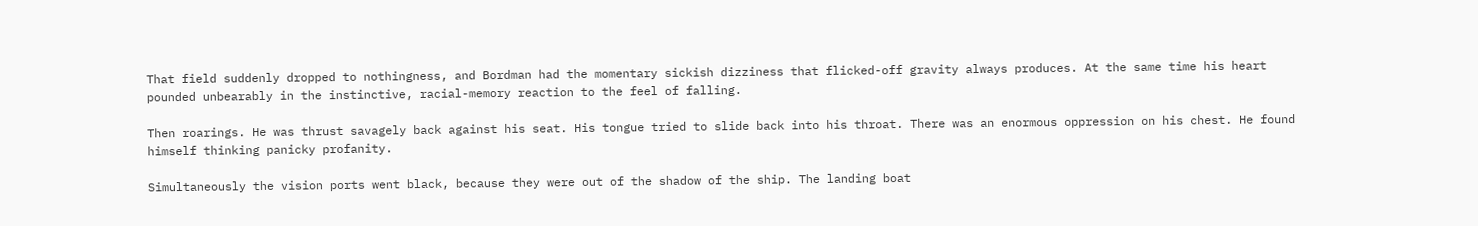That field suddenly dropped to nothingness, and Bordman had the momentary sickish dizziness that flicked-off gravity always produces. At the same time his heart pounded unbearably in the instinctive, racial-memory reaction to the feel of falling.

Then roarings. He was thrust savagely back against his seat. His tongue tried to slide back into his throat. There was an enormous oppression on his chest. He found himself thinking panicky profanity.

Simultaneously the vision ports went black, because they were out of the shadow of the ship. The landing boat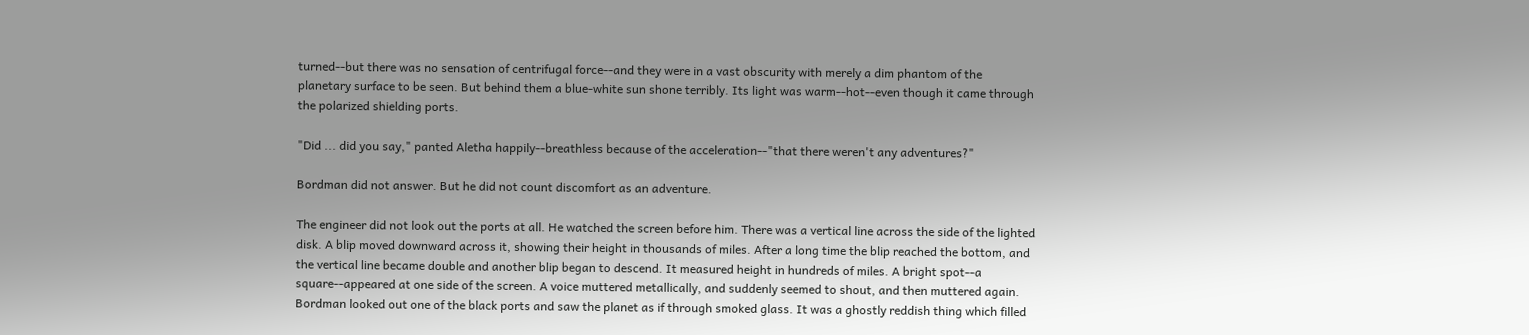turned--but there was no sensation of centrifugal force--and they were in a vast obscurity with merely a dim phantom of the planetary surface to be seen. But behind them a blue-white sun shone terribly. Its light was warm--hot--even though it came through the polarized shielding ports.

"Did ... did you say," panted Aletha happily--breathless because of the acceleration--"that there weren't any adventures?"

Bordman did not answer. But he did not count discomfort as an adventure.

The engineer did not look out the ports at all. He watched the screen before him. There was a vertical line across the side of the lighted disk. A blip moved downward across it, showing their height in thousands of miles. After a long time the blip reached the bottom, and the vertical line became double and another blip began to descend. It measured height in hundreds of miles. A bright spot--a square--appeared at one side of the screen. A voice muttered metallically, and suddenly seemed to shout, and then muttered again. Bordman looked out one of the black ports and saw the planet as if through smoked glass. It was a ghostly reddish thing which filled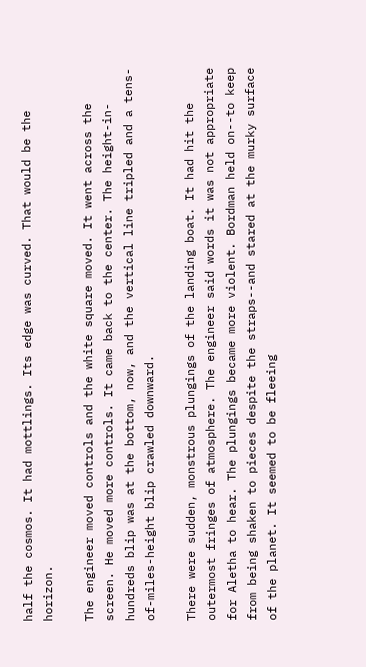half the cosmos. It had mottlings. Its edge was curved. That would be the horizon.

The engineer moved controls and the white square moved. It went across the screen. He moved more controls. It came back to the center. The height-in-hundreds blip was at the bottom, now, and the vertical line tripled and a tens-of-miles-height blip crawled downward.

There were sudden, monstrous plungings of the landing boat. It had hit the outermost fringes of atmosphere. The engineer said words it was not appropriate for Aletha to hear. The plungings became more violent. Bordman held on--to keep from being shaken to pieces despite the straps--and stared at the murky surface of the planet. It seemed to be fleeing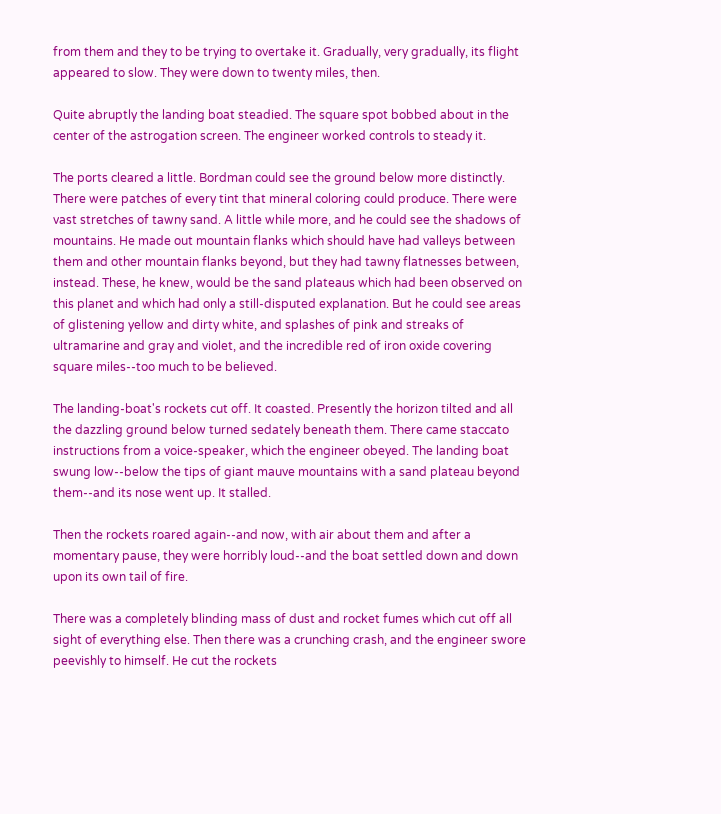from them and they to be trying to overtake it. Gradually, very gradually, its flight appeared to slow. They were down to twenty miles, then.

Quite abruptly the landing boat steadied. The square spot bobbed about in the center of the astrogation screen. The engineer worked controls to steady it.

The ports cleared a little. Bordman could see the ground below more distinctly. There were patches of every tint that mineral coloring could produce. There were vast stretches of tawny sand. A little while more, and he could see the shadows of mountains. He made out mountain flanks which should have had valleys between them and other mountain flanks beyond, but they had tawny flatnesses between, instead. These, he knew, would be the sand plateaus which had been observed on this planet and which had only a still-disputed explanation. But he could see areas of glistening yellow and dirty white, and splashes of pink and streaks of ultramarine and gray and violet, and the incredible red of iron oxide covering square miles--too much to be believed.

The landing-boat's rockets cut off. It coasted. Presently the horizon tilted and all the dazzling ground below turned sedately beneath them. There came staccato instructions from a voice-speaker, which the engineer obeyed. The landing boat swung low--below the tips of giant mauve mountains with a sand plateau beyond them--and its nose went up. It stalled.

Then the rockets roared again--and now, with air about them and after a momentary pause, they were horribly loud--and the boat settled down and down upon its own tail of fire.

There was a completely blinding mass of dust and rocket fumes which cut off all sight of everything else. Then there was a crunching crash, and the engineer swore peevishly to himself. He cut the rockets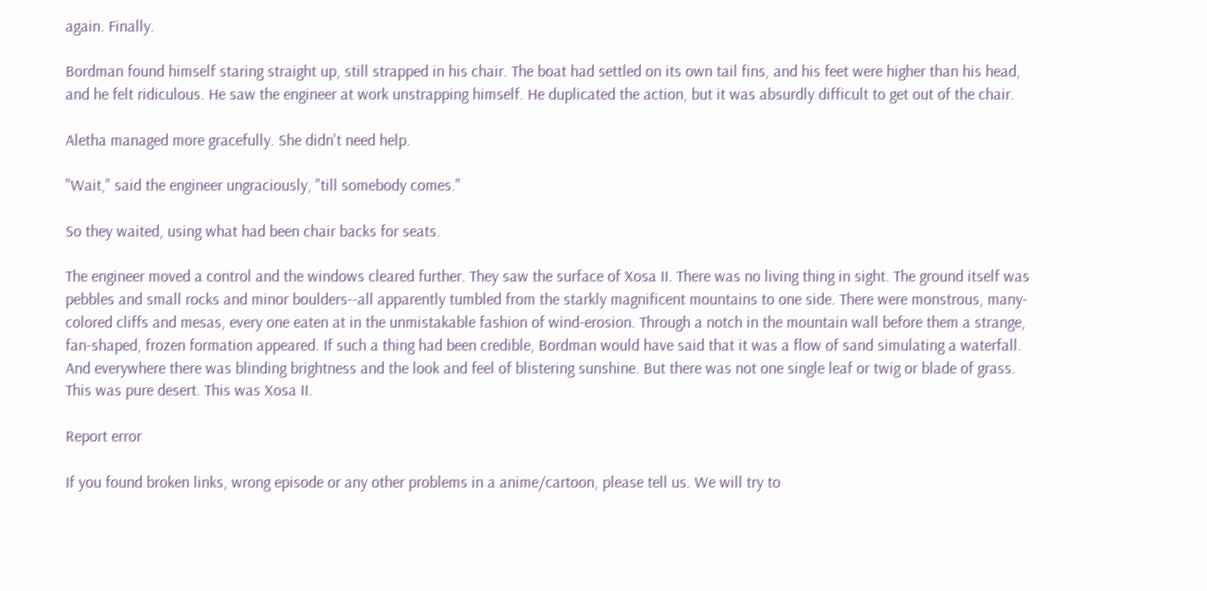again. Finally.

Bordman found himself staring straight up, still strapped in his chair. The boat had settled on its own tail fins, and his feet were higher than his head, and he felt ridiculous. He saw the engineer at work unstrapping himself. He duplicated the action, but it was absurdly difficult to get out of the chair.

Aletha managed more gracefully. She didn't need help.

"Wait," said the engineer ungraciously, "till somebody comes."

So they waited, using what had been chair backs for seats.

The engineer moved a control and the windows cleared further. They saw the surface of Xosa II. There was no living thing in sight. The ground itself was pebbles and small rocks and minor boulders--all apparently tumbled from the starkly magnificent mountains to one side. There were monstrous, many-colored cliffs and mesas, every one eaten at in the unmistakable fashion of wind-erosion. Through a notch in the mountain wall before them a strange, fan-shaped, frozen formation appeared. If such a thing had been credible, Bordman would have said that it was a flow of sand simulating a waterfall. And everywhere there was blinding brightness and the look and feel of blistering sunshine. But there was not one single leaf or twig or blade of grass. This was pure desert. This was Xosa II.

Report error

If you found broken links, wrong episode or any other problems in a anime/cartoon, please tell us. We will try to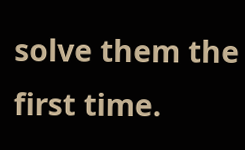solve them the first time.